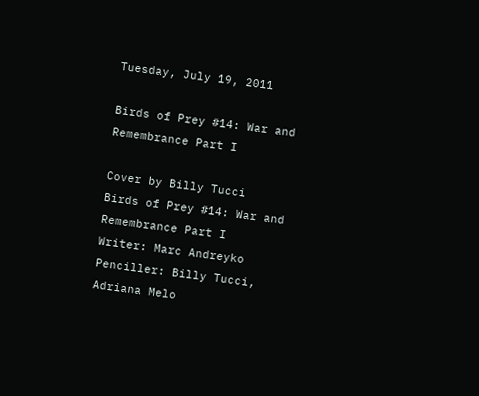Tuesday, July 19, 2011

Birds of Prey #14: War and Remembrance Part I

Cover by Billy Tucci
Birds of Prey #14: War and Remembrance Part I
Writer: Marc Andreyko
Penciller: Billy Tucci, Adriana Melo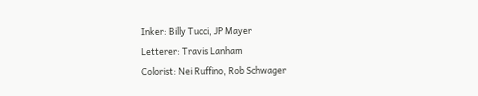Inker: Billy Tucci, JP Mayer
Letterer: Travis Lanham
Colorist: Nei Ruffino, Rob Schwager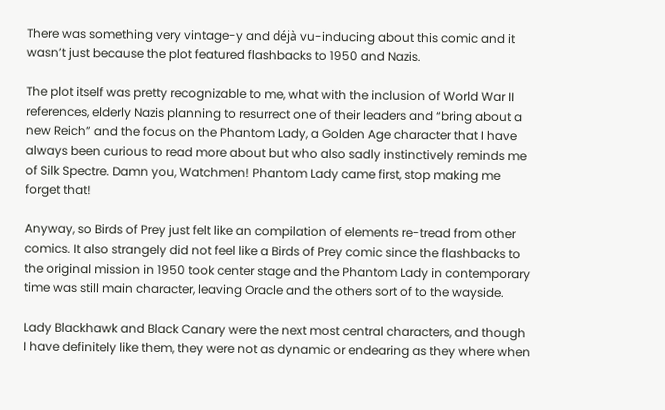There was something very vintage-y and déjà vu-inducing about this comic and it wasn’t just because the plot featured flashbacks to 1950 and Nazis.

The plot itself was pretty recognizable to me, what with the inclusion of World War II references, elderly Nazis planning to resurrect one of their leaders and “bring about a new Reich” and the focus on the Phantom Lady, a Golden Age character that I have  always been curious to read more about but who also sadly instinctively reminds me of Silk Spectre. Damn you, Watchmen! Phantom Lady came first, stop making me forget that!

Anyway, so Birds of Prey just felt like an compilation of elements re-tread from other comics. It also strangely did not feel like a Birds of Prey comic since the flashbacks to the original mission in 1950 took center stage and the Phantom Lady in contemporary time was still main character, leaving Oracle and the others sort of to the wayside.

Lady Blackhawk and Black Canary were the next most central characters, and though I have definitely like them, they were not as dynamic or endearing as they where when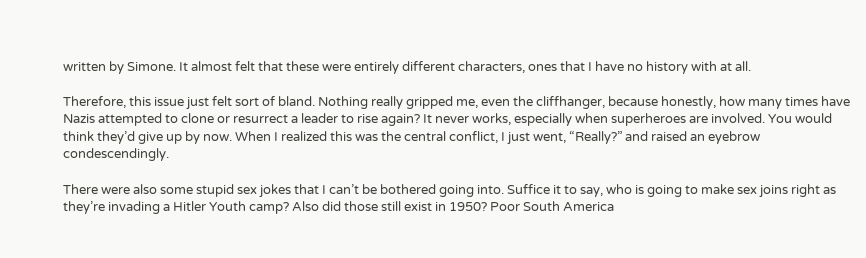written by Simone. It almost felt that these were entirely different characters, ones that I have no history with at all.

Therefore, this issue just felt sort of bland. Nothing really gripped me, even the cliffhanger, because honestly, how many times have Nazis attempted to clone or resurrect a leader to rise again? It never works, especially when superheroes are involved. You would think they’d give up by now. When I realized this was the central conflict, I just went, “Really?” and raised an eyebrow condescendingly.

There were also some stupid sex jokes that I can’t be bothered going into. Suffice it to say, who is going to make sex joins right as they’re invading a Hitler Youth camp? Also did those still exist in 1950? Poor South America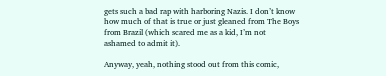gets such a bad rap with harboring Nazis. I don’t know how much of that is true or just gleaned from The Boys from Brazil (which scared me as a kid, I’m not ashamed to admit it).

Anyway, yeah, nothing stood out from this comic,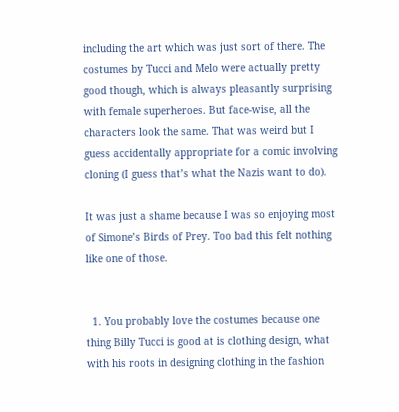including the art which was just sort of there. The costumes by Tucci and Melo were actually pretty good though, which is always pleasantly surprising with female superheroes. But face-wise, all the characters look the same. That was weird but I guess accidentally appropriate for a comic involving cloning (I guess that’s what the Nazis want to do).

It was just a shame because I was so enjoying most of Simone’s Birds of Prey. Too bad this felt nothing like one of those.


  1. You probably love the costumes because one thing Billy Tucci is good at is clothing design, what with his roots in designing clothing in the fashion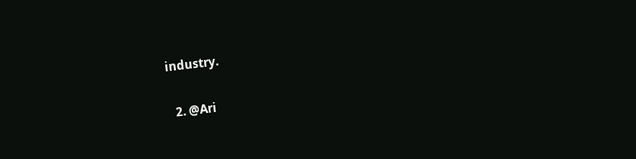industry.

  2. @Ari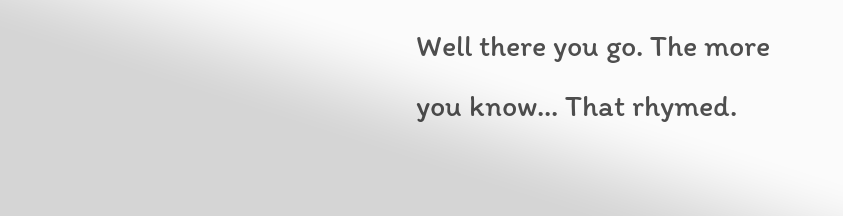Well there you go. The more you know... That rhymed.